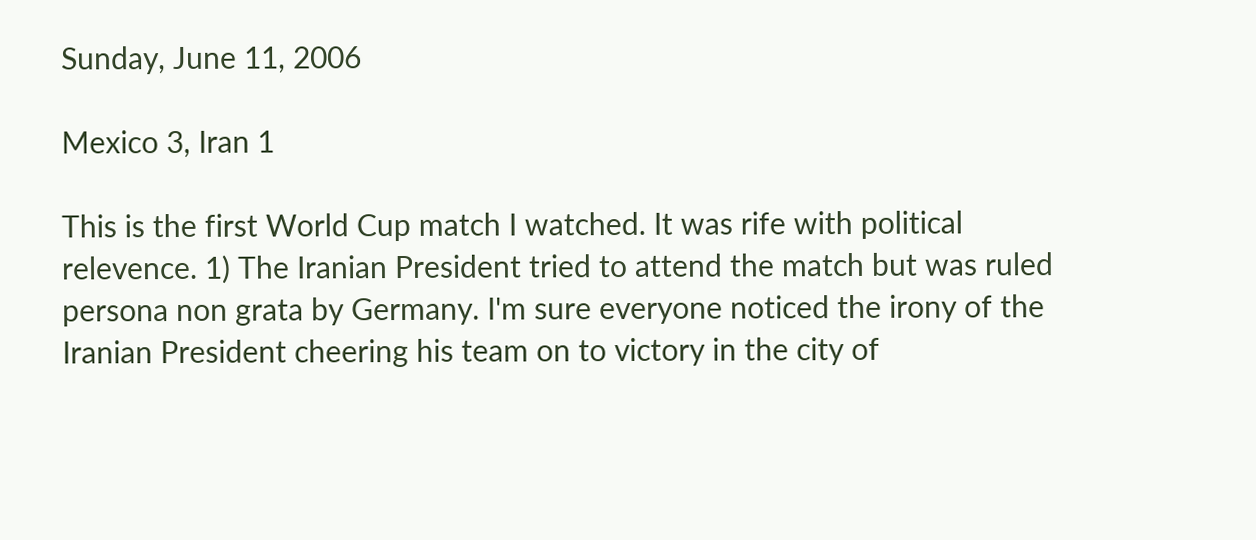Sunday, June 11, 2006

Mexico 3, Iran 1

This is the first World Cup match I watched. It was rife with political relevence. 1) The Iranian President tried to attend the match but was ruled persona non grata by Germany. I'm sure everyone noticed the irony of the Iranian President cheering his team on to victory in the city of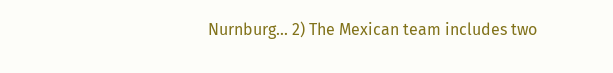Nurnburg... 2) The Mexican team includes two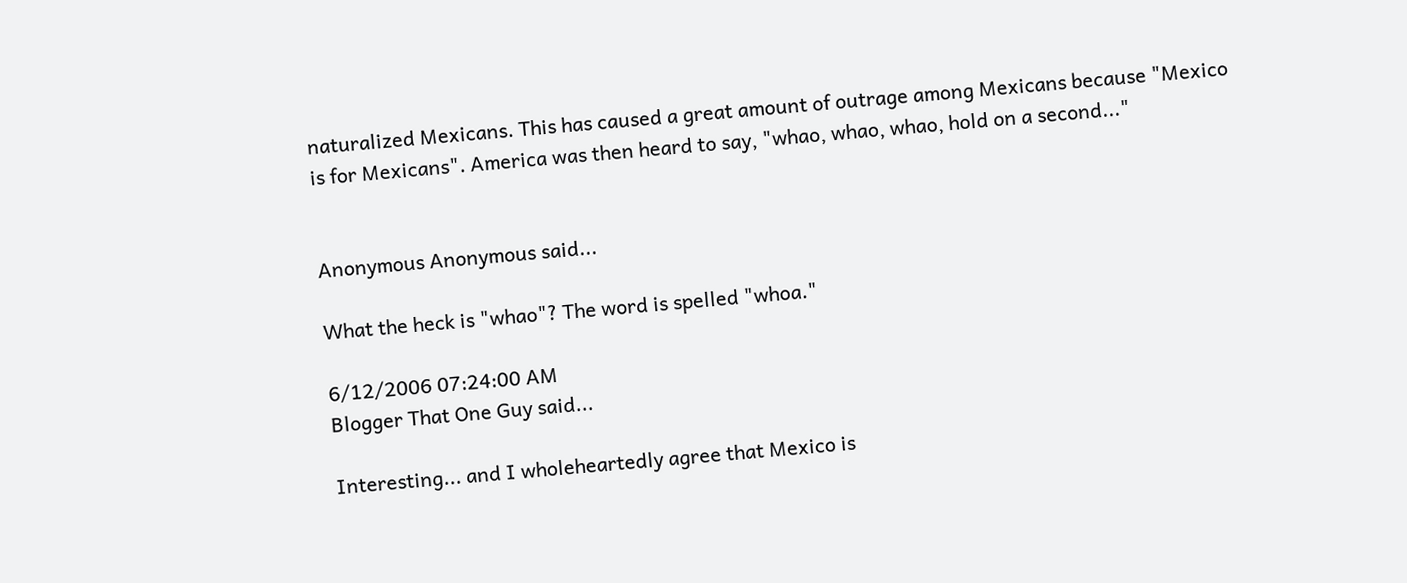naturalized Mexicans. This has caused a great amount of outrage among Mexicans because "Mexico is for Mexicans". America was then heard to say, "whao, whao, whao, hold on a second..."


Anonymous Anonymous said...

What the heck is "whao"? The word is spelled "whoa."

6/12/2006 07:24:00 AM
Blogger That One Guy said...

Interesting... and I wholeheartedly agree that Mexico is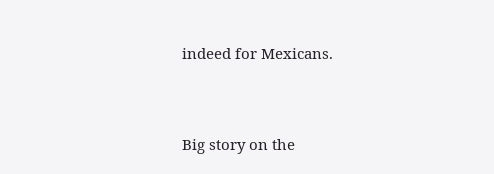indeed for Mexicans.


Big story on the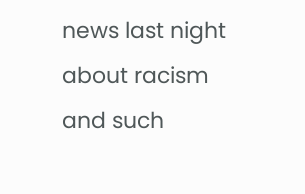news last night about racism and such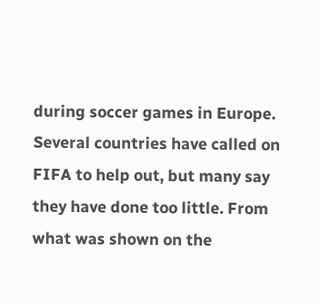during soccer games in Europe. Several countries have called on FIFA to help out, but many say they have done too little. From what was shown on the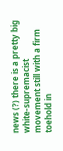news (?) there is a pretty big white-supremacist movement still with a firm toehold in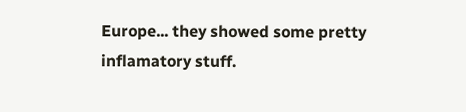Europe... they showed some pretty inflamatory stuff.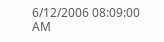6/12/2006 08:09:00 AM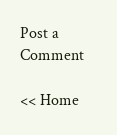Post a Comment

<< Home